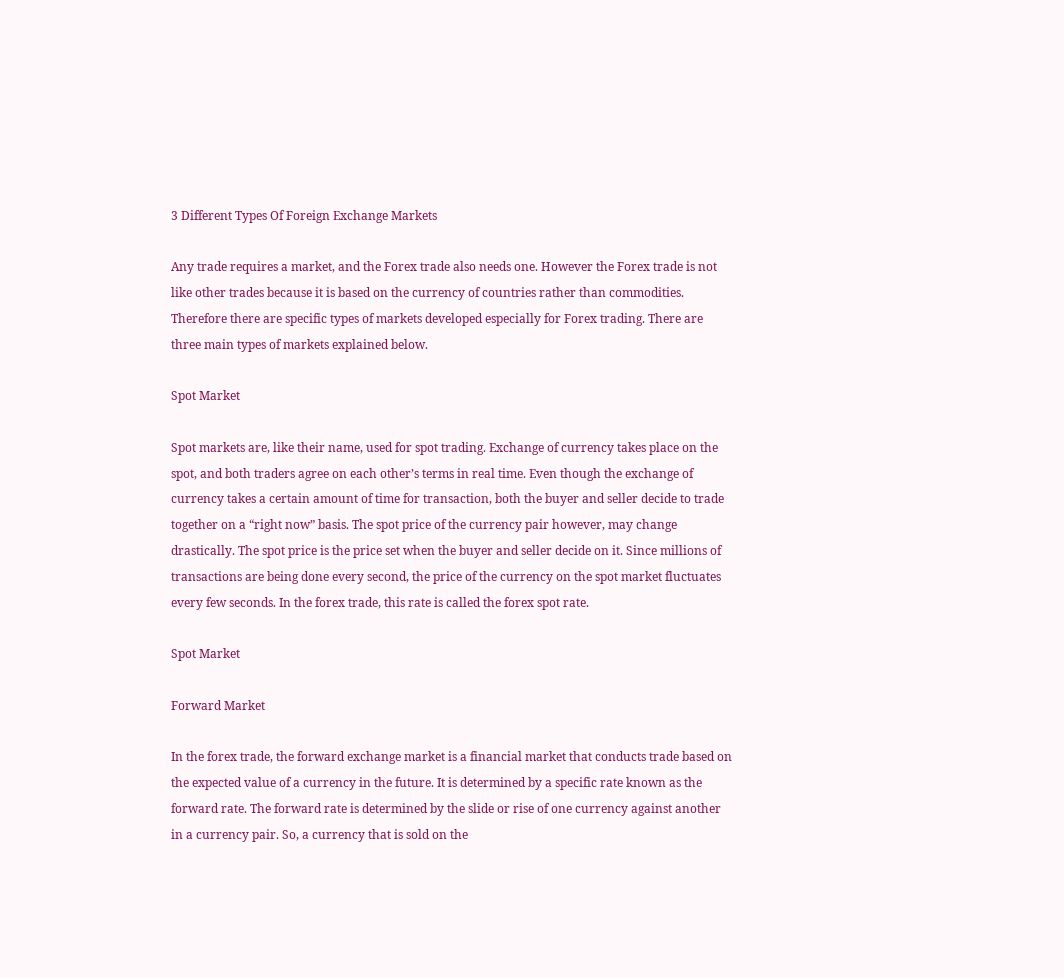3 Different Types Of Foreign Exchange Markets

Any trade requires a market, and the Forex trade also needs one. However the Forex trade is not like other trades because it is based on the currency of countries rather than commodities. Therefore there are specific types of markets developed especially for Forex trading. There are three main types of markets explained below.

Spot Market

Spot markets are, like their name, used for spot trading. Exchange of currency takes place on the spot, and both traders agree on each other’s terms in real time. Even though the exchange of currency takes a certain amount of time for transaction, both the buyer and seller decide to trade together on a “right now” basis. The spot price of the currency pair however, may change drastically. The spot price is the price set when the buyer and seller decide on it. Since millions of transactions are being done every second, the price of the currency on the spot market fluctuates every few seconds. In the forex trade, this rate is called the forex spot rate.

Spot Market

Forward Market

In the forex trade, the forward exchange market is a financial market that conducts trade based on the expected value of a currency in the future. It is determined by a specific rate known as the forward rate. The forward rate is determined by the slide or rise of one currency against another in a currency pair. So, a currency that is sold on the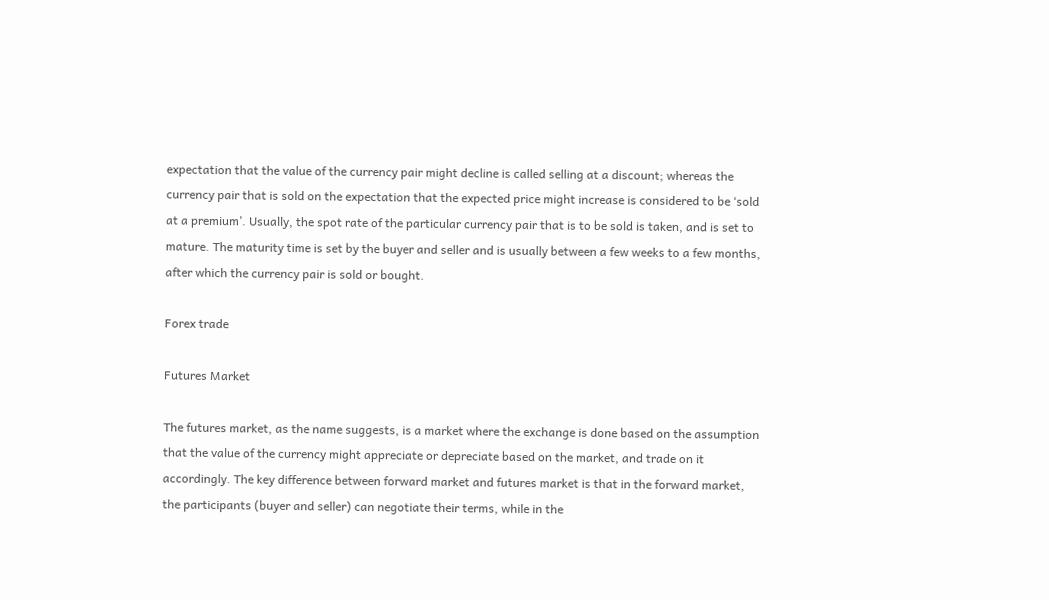expectation that the value of the currency pair might decline is called selling at a discount; whereas the currency pair that is sold on the expectation that the expected price might increase is considered to be ‘sold at a premium’. Usually, the spot rate of the particular currency pair that is to be sold is taken, and is set to mature. The maturity time is set by the buyer and seller and is usually between a few weeks to a few months, after which the currency pair is sold or bought.

Forex trade

Futures Market

The futures market, as the name suggests, is a market where the exchange is done based on the assumption that the value of the currency might appreciate or depreciate based on the market, and trade on it accordingly. The key difference between forward market and futures market is that in the forward market, the participants (buyer and seller) can negotiate their terms, while in the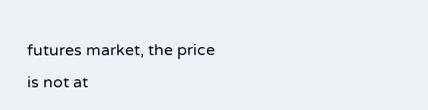futures market, the price is not at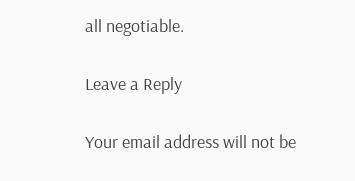all negotiable.

Leave a Reply

Your email address will not be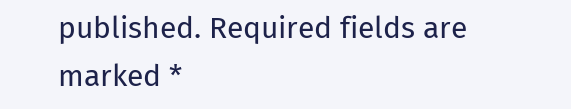published. Required fields are marked *